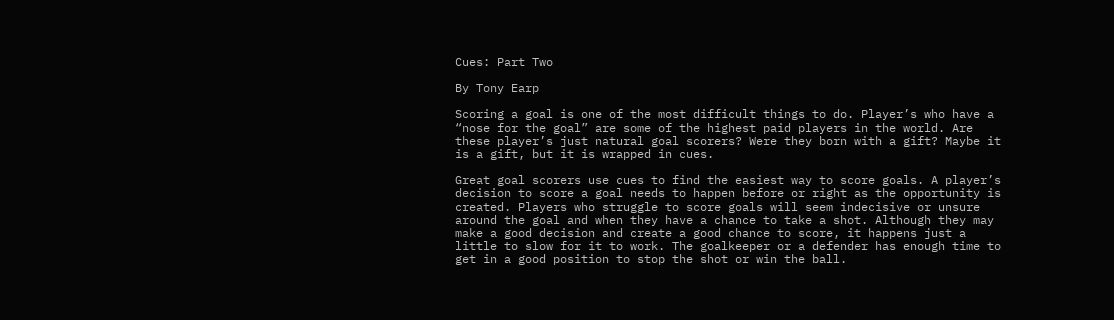Cues: Part Two

By Tony Earp

Scoring a goal is one of the most difficult things to do. Player’s who have a “nose for the goal” are some of the highest paid players in the world. Are these player’s just natural goal scorers? Were they born with a gift? Maybe it is a gift, but it is wrapped in cues.

Great goal scorers use cues to find the easiest way to score goals. A player’s decision to score a goal needs to happen before or right as the opportunity is created. Players who struggle to score goals will seem indecisive or unsure around the goal and when they have a chance to take a shot. Although they may make a good decision and create a good chance to score, it happens just a little to slow for it to work. The goalkeeper or a defender has enough time to get in a good position to stop the shot or win the ball.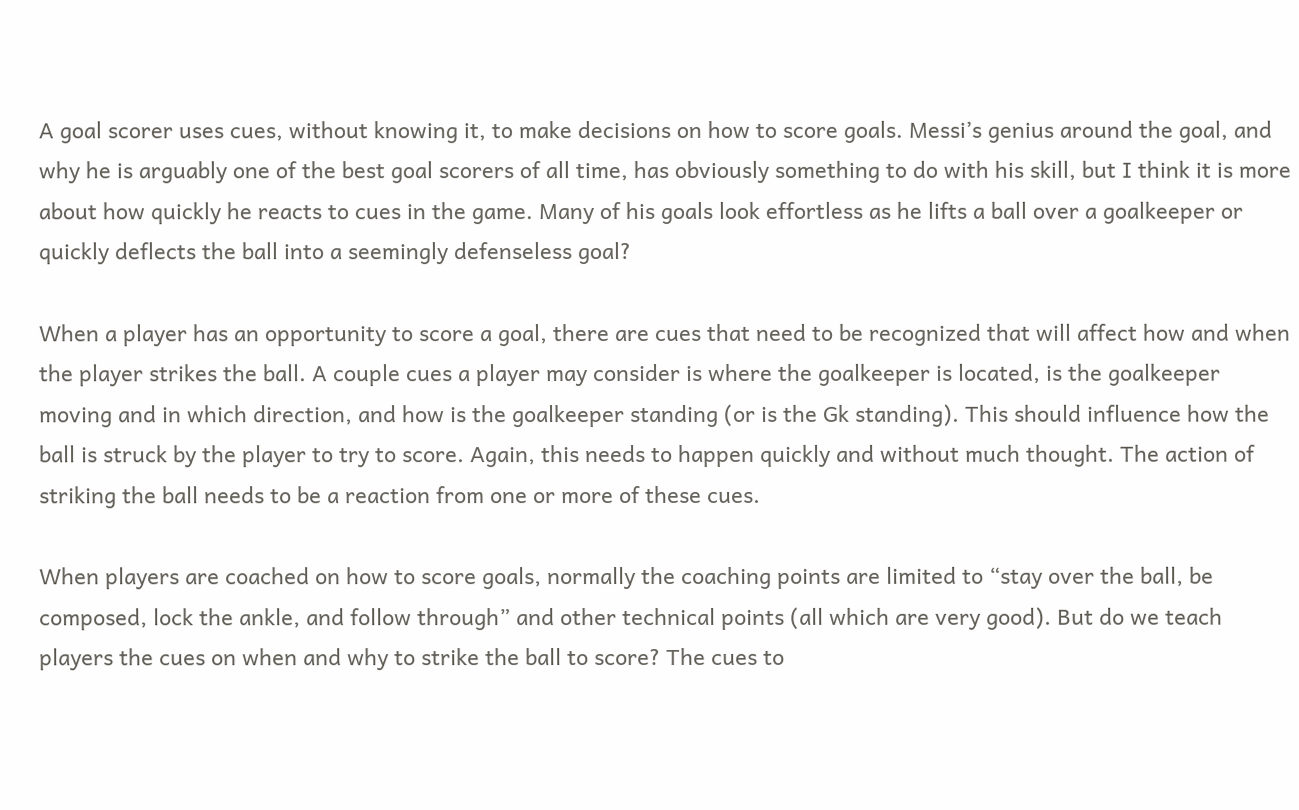A goal scorer uses cues, without knowing it, to make decisions on how to score goals. Messi’s genius around the goal, and why he is arguably one of the best goal scorers of all time, has obviously something to do with his skill, but I think it is more about how quickly he reacts to cues in the game. Many of his goals look effortless as he lifts a ball over a goalkeeper or quickly deflects the ball into a seemingly defenseless goal?

When a player has an opportunity to score a goal, there are cues that need to be recognized that will affect how and when the player strikes the ball. A couple cues a player may consider is where the goalkeeper is located, is the goalkeeper moving and in which direction, and how is the goalkeeper standing (or is the Gk standing). This should influence how the ball is struck by the player to try to score. Again, this needs to happen quickly and without much thought. The action of striking the ball needs to be a reaction from one or more of these cues.

When players are coached on how to score goals, normally the coaching points are limited to “stay over the ball, be composed, lock the ankle, and follow through” and other technical points (all which are very good). But do we teach players the cues on when and why to strike the ball to score? The cues to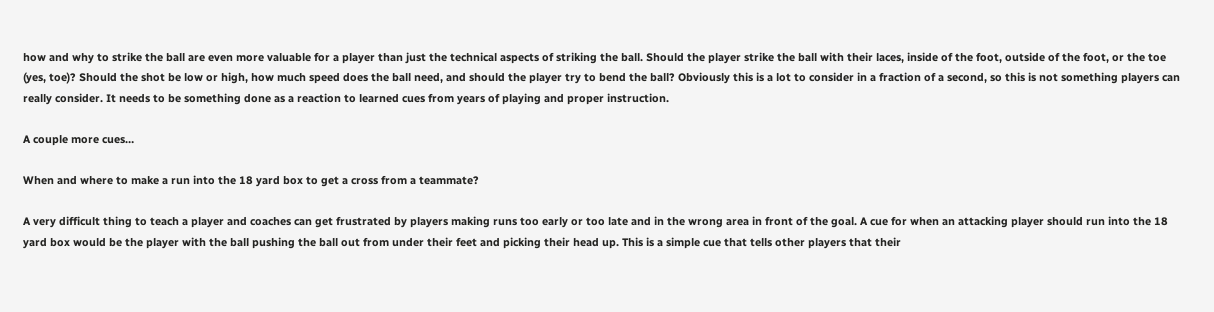how and why to strike the ball are even more valuable for a player than just the technical aspects of striking the ball. Should the player strike the ball with their laces, inside of the foot, outside of the foot, or the toe (yes, toe)? Should the shot be low or high, how much speed does the ball need, and should the player try to bend the ball? Obviously this is a lot to consider in a fraction of a second, so this is not something players can really consider. It needs to be something done as a reaction to learned cues from years of playing and proper instruction.

A couple more cues…

When and where to make a run into the 18 yard box to get a cross from a teammate?

A very difficult thing to teach a player and coaches can get frustrated by players making runs too early or too late and in the wrong area in front of the goal. A cue for when an attacking player should run into the 18 yard box would be the player with the ball pushing the ball out from under their feet and picking their head up. This is a simple cue that tells other players that their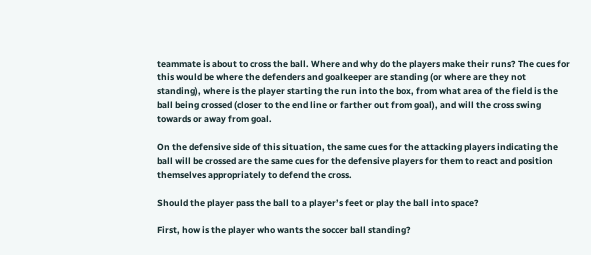teammate is about to cross the ball. Where and why do the players make their runs? The cues for this would be where the defenders and goalkeeper are standing (or where are they not standing), where is the player starting the run into the box, from what area of the field is the ball being crossed (closer to the end line or farther out from goal), and will the cross swing towards or away from goal.

On the defensive side of this situation, the same cues for the attacking players indicating the ball will be crossed are the same cues for the defensive players for them to react and position themselves appropriately to defend the cross.

Should the player pass the ball to a player’s feet or play the ball into space?

First, how is the player who wants the soccer ball standing?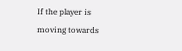If the player is moving towards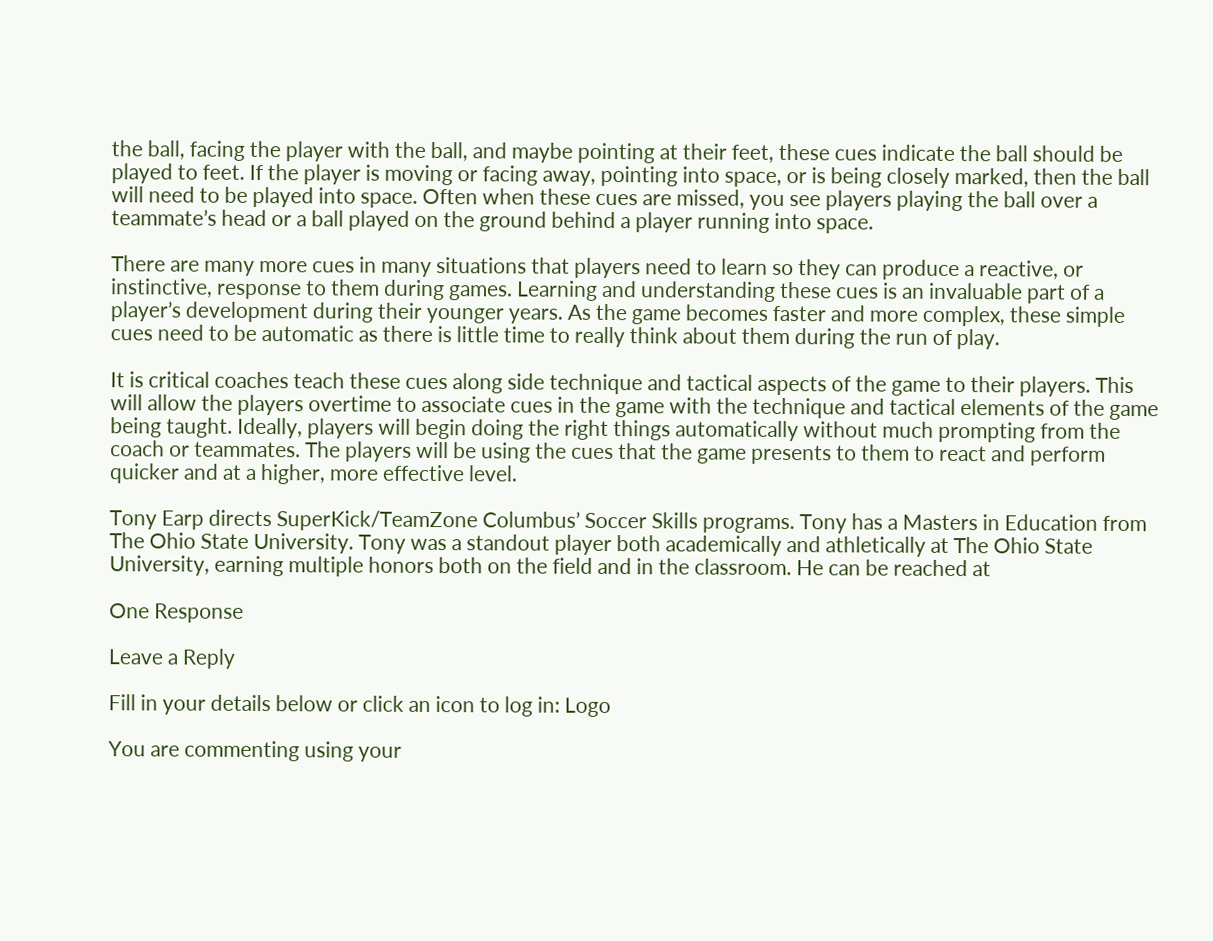the ball, facing the player with the ball, and maybe pointing at their feet, these cues indicate the ball should be played to feet. If the player is moving or facing away, pointing into space, or is being closely marked, then the ball will need to be played into space. Often when these cues are missed, you see players playing the ball over a teammate’s head or a ball played on the ground behind a player running into space.

There are many more cues in many situations that players need to learn so they can produce a reactive, or instinctive, response to them during games. Learning and understanding these cues is an invaluable part of a player’s development during their younger years. As the game becomes faster and more complex, these simple cues need to be automatic as there is little time to really think about them during the run of play.

It is critical coaches teach these cues along side technique and tactical aspects of the game to their players. This will allow the players overtime to associate cues in the game with the technique and tactical elements of the game being taught. Ideally, players will begin doing the right things automatically without much prompting from the coach or teammates. The players will be using the cues that the game presents to them to react and perform quicker and at a higher, more effective level.

Tony Earp directs SuperKick/TeamZone Columbus’ Soccer Skills programs. Tony has a Masters in Education from The Ohio State University. Tony was a standout player both academically and athletically at The Ohio State University, earning multiple honors both on the field and in the classroom. He can be reached at

One Response

Leave a Reply

Fill in your details below or click an icon to log in: Logo

You are commenting using your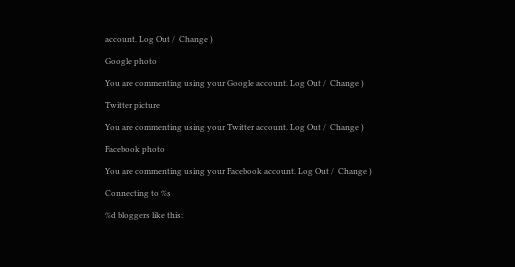account. Log Out /  Change )

Google photo

You are commenting using your Google account. Log Out /  Change )

Twitter picture

You are commenting using your Twitter account. Log Out /  Change )

Facebook photo

You are commenting using your Facebook account. Log Out /  Change )

Connecting to %s

%d bloggers like this: